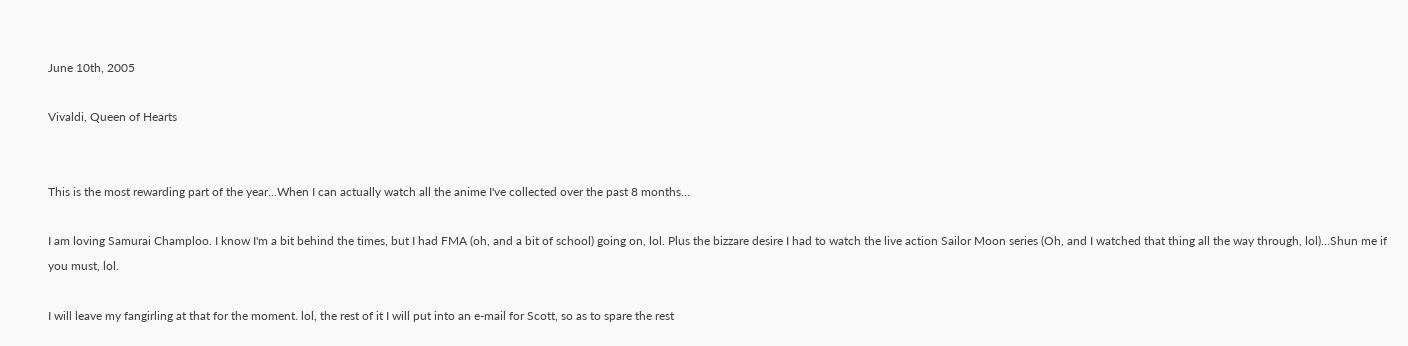June 10th, 2005

Vivaldi, Queen of Hearts


This is the most rewarding part of the year...When I can actually watch all the anime I've collected over the past 8 months...

I am loving Samurai Champloo. I know I'm a bit behind the times, but I had FMA (oh, and a bit of school) going on, lol. Plus the bizzare desire I had to watch the live action Sailor Moon series (Oh, and I watched that thing all the way through, lol)...Shun me if you must, lol.

I will leave my fangirling at that for the moment. lol, the rest of it I will put into an e-mail for Scott, so as to spare the rest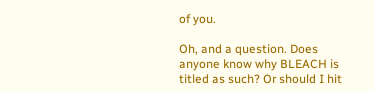of you.

Oh, and a question. Does anyone know why BLEACH is titled as such? Or should I hit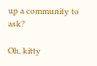up a community to ask?

Oh, kitty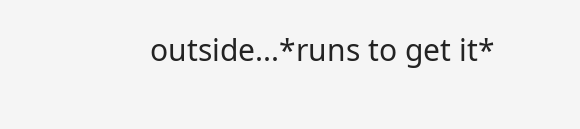outside...*runs to get it*